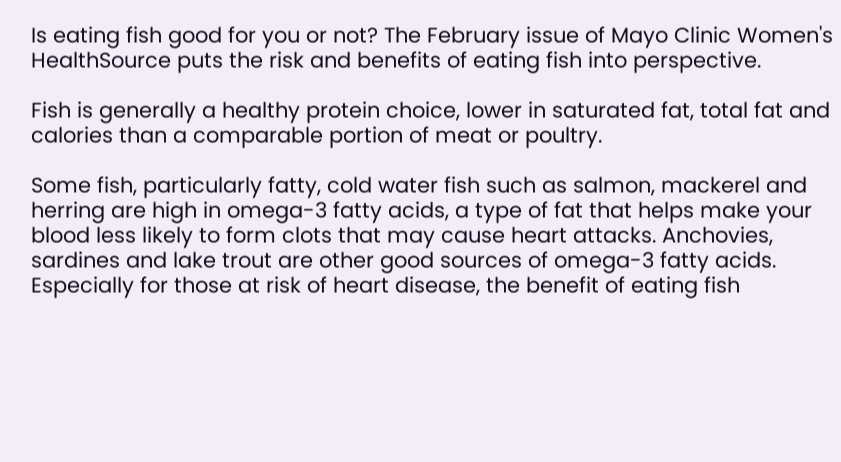Is eating fish good for you or not? The February issue of Mayo Clinic Women's HealthSource puts the risk and benefits of eating fish into perspective.

Fish is generally a healthy protein choice, lower in saturated fat, total fat and calories than a comparable portion of meat or poultry.

Some fish, particularly fatty, cold water fish such as salmon, mackerel and herring are high in omega-3 fatty acids, a type of fat that helps make your blood less likely to form clots that may cause heart attacks. Anchovies, sardines and lake trout are other good sources of omega-3 fatty acids. Especially for those at risk of heart disease, the benefit of eating fish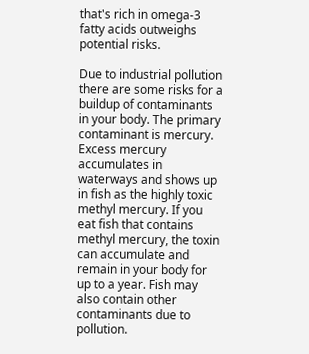that's rich in omega-3 fatty acids outweighs potential risks.

Due to industrial pollution there are some risks for a buildup of contaminants in your body. The primary contaminant is mercury. Excess mercury accumulates in waterways and shows up in fish as the highly toxic methyl mercury. If you eat fish that contains methyl mercury, the toxin can accumulate and remain in your body for up to a year. Fish may also contain other contaminants due to pollution.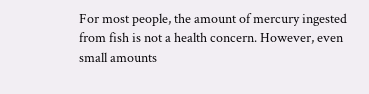For most people, the amount of mercury ingested from fish is not a health concern. However, even small amounts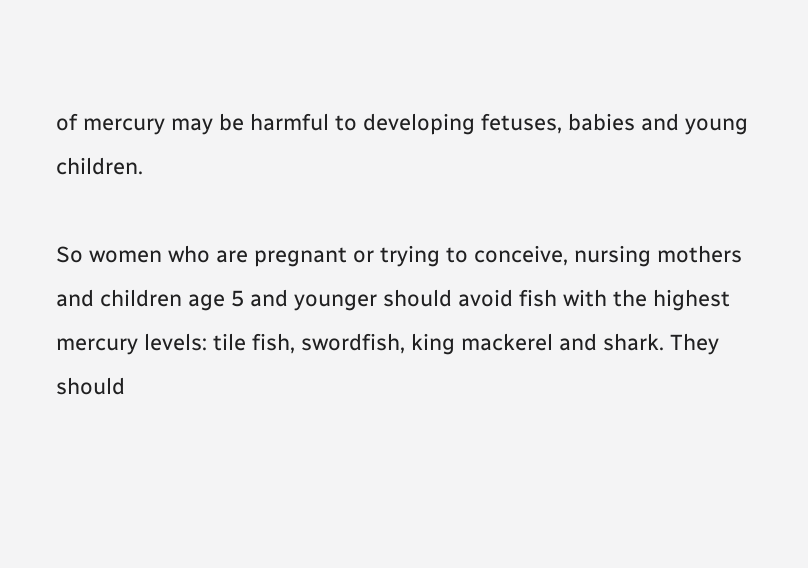of mercury may be harmful to developing fetuses, babies and young children.

So women who are pregnant or trying to conceive, nursing mothers and children age 5 and younger should avoid fish with the highest mercury levels: tile fish, swordfish, king mackerel and shark. They should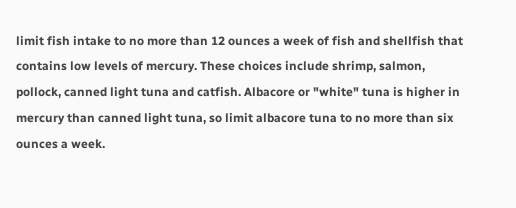limit fish intake to no more than 12 ounces a week of fish and shellfish that contains low levels of mercury. These choices include shrimp, salmon, pollock, canned light tuna and catfish. Albacore or "white" tuna is higher in mercury than canned light tuna, so limit albacore tuna to no more than six ounces a week.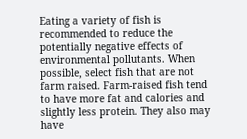Eating a variety of fish is recommended to reduce the potentially negative effects of environmental pollutants. When possible, select fish that are not farm raised. Farm-raised fish tend to have more fat and calories and slightly less protein. They also may have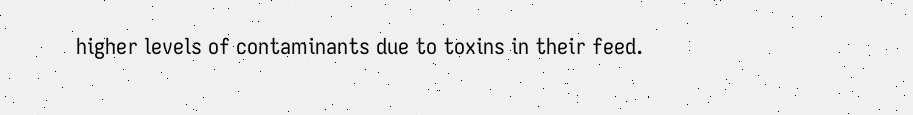higher levels of contaminants due to toxins in their feed.